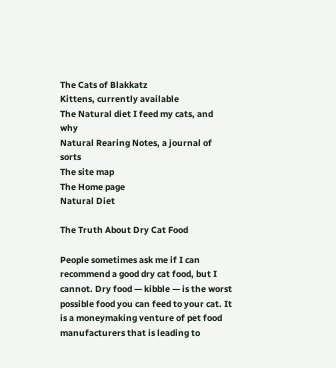The Cats of Blakkatz
Kittens, currently available
The Natural diet I feed my cats, and why
Natural Rearing Notes, a journal of sorts
The site map
The Home page
Natural Diet

The Truth About Dry Cat Food

People sometimes ask me if I can recommend a good dry cat food, but I cannot. Dry food — kibble — is the worst possible food you can feed to your cat. It is a moneymaking venture of pet food manufacturers that is leading to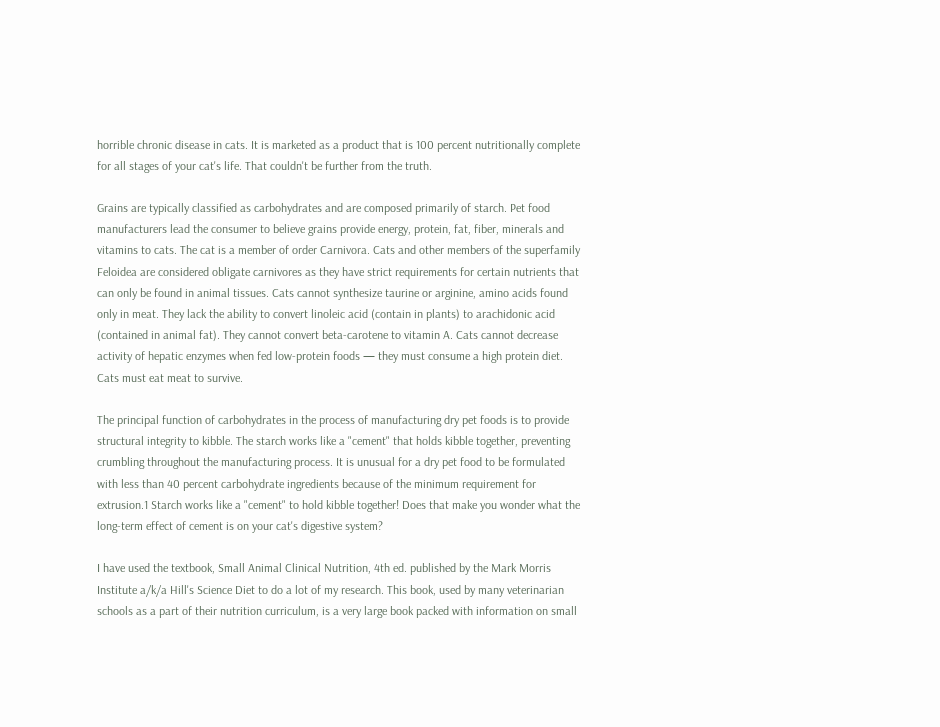horrible chronic disease in cats. It is marketed as a product that is 100 percent nutritionally complete for all stages of your cat's life. That couldn't be further from the truth.

Grains are typically classified as carbohydrates and are composed primarily of starch. Pet food manufacturers lead the consumer to believe grains provide energy, protein, fat, fiber, minerals and vitamins to cats. The cat is a member of order Carnivora. Cats and other members of the superfamily Feloidea are considered obligate carnivores as they have strict requirements for certain nutrients that can only be found in animal tissues. Cats cannot synthesize taurine or arginine, amino acids found only in meat. They lack the ability to convert linoleic acid (contain in plants) to arachidonic acid (contained in animal fat). They cannot convert beta-carotene to vitamin A. Cats cannot decrease activity of hepatic enzymes when fed low-protein foods — they must consume a high protein diet. Cats must eat meat to survive.

The principal function of carbohydrates in the process of manufacturing dry pet foods is to provide structural integrity to kibble. The starch works like a "cement" that holds kibble together, preventing crumbling throughout the manufacturing process. It is unusual for a dry pet food to be formulated with less than 40 percent carbohydrate ingredients because of the minimum requirement for extrusion.1 Starch works like a "cement" to hold kibble together! Does that make you wonder what the long-term effect of cement is on your cat's digestive system?

I have used the textbook, Small Animal Clinical Nutrition, 4th ed. published by the Mark Morris Institute a/k/a Hill's Science Diet to do a lot of my research. This book, used by many veterinarian schools as a part of their nutrition curriculum, is a very large book packed with information on small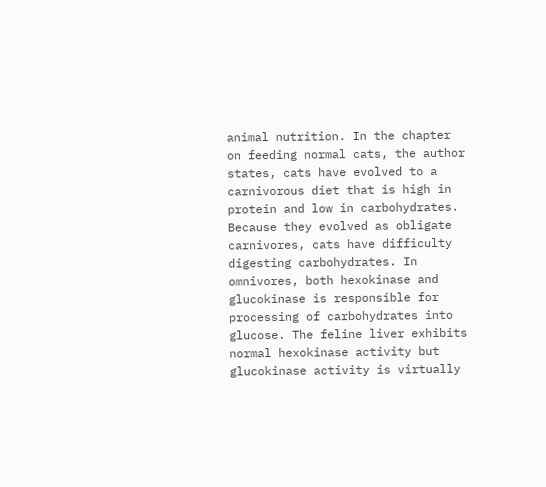animal nutrition. In the chapter on feeding normal cats, the author states, cats have evolved to a carnivorous diet that is high in protein and low in carbohydrates. Because they evolved as obligate carnivores, cats have difficulty digesting carbohydrates. In omnivores, both hexokinase and glucokinase is responsible for processing of carbohydrates into glucose. The feline liver exhibits normal hexokinase activity but glucokinase activity is virtually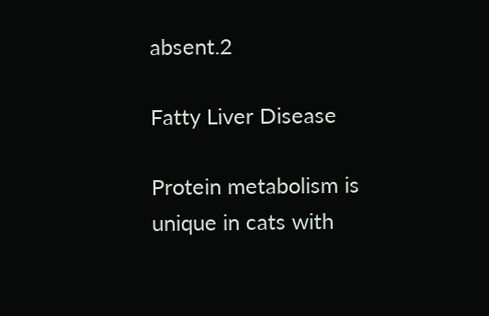absent.2

Fatty Liver Disease

Protein metabolism is unique in cats with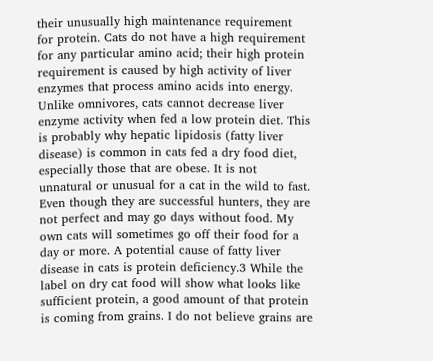their unusually high maintenance requirement for protein. Cats do not have a high requirement for any particular amino acid; their high protein requirement is caused by high activity of liver enzymes that process amino acids into energy. Unlike omnivores, cats cannot decrease liver enzyme activity when fed a low protein diet. This is probably why hepatic lipidosis (fatty liver disease) is common in cats fed a dry food diet, especially those that are obese. It is not unnatural or unusual for a cat in the wild to fast. Even though they are successful hunters, they are not perfect and may go days without food. My own cats will sometimes go off their food for a day or more. A potential cause of fatty liver disease in cats is protein deficiency.3 While the label on dry cat food will show what looks like sufficient protein, a good amount of that protein is coming from grains. I do not believe grains are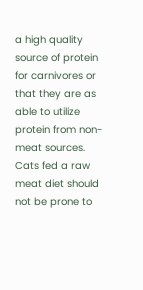a high quality source of protein for carnivores or that they are as able to utilize protein from non-meat sources. Cats fed a raw meat diet should not be prone to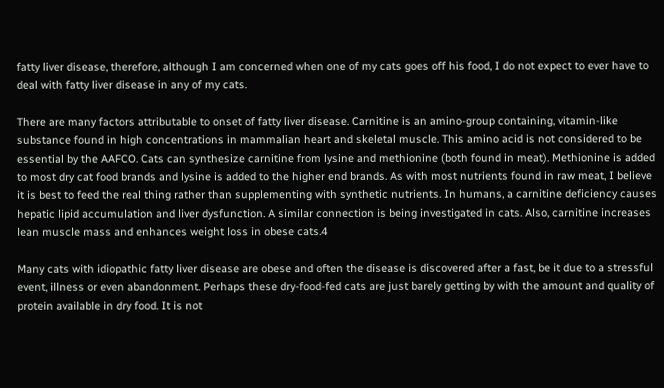fatty liver disease, therefore, although I am concerned when one of my cats goes off his food, I do not expect to ever have to deal with fatty liver disease in any of my cats.

There are many factors attributable to onset of fatty liver disease. Carnitine is an amino-group containing, vitamin-like substance found in high concentrations in mammalian heart and skeletal muscle. This amino acid is not considered to be essential by the AAFCO. Cats can synthesize carnitine from lysine and methionine (both found in meat). Methionine is added to most dry cat food brands and lysine is added to the higher end brands. As with most nutrients found in raw meat, I believe it is best to feed the real thing rather than supplementing with synthetic nutrients. In humans, a carnitine deficiency causes hepatic lipid accumulation and liver dysfunction. A similar connection is being investigated in cats. Also, carnitine increases lean muscle mass and enhances weight loss in obese cats.4

Many cats with idiopathic fatty liver disease are obese and often the disease is discovered after a fast, be it due to a stressful event, illness or even abandonment. Perhaps these dry-food-fed cats are just barely getting by with the amount and quality of protein available in dry food. It is not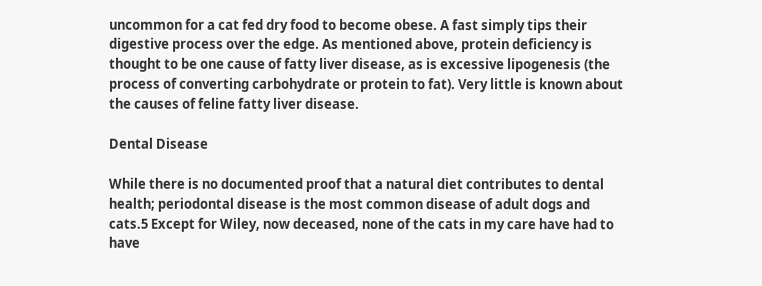uncommon for a cat fed dry food to become obese. A fast simply tips their digestive process over the edge. As mentioned above, protein deficiency is thought to be one cause of fatty liver disease, as is excessive lipogenesis (the process of converting carbohydrate or protein to fat). Very little is known about the causes of feline fatty liver disease.

Dental Disease

While there is no documented proof that a natural diet contributes to dental health; periodontal disease is the most common disease of adult dogs and cats.5 Except for Wiley, now deceased, none of the cats in my care have had to have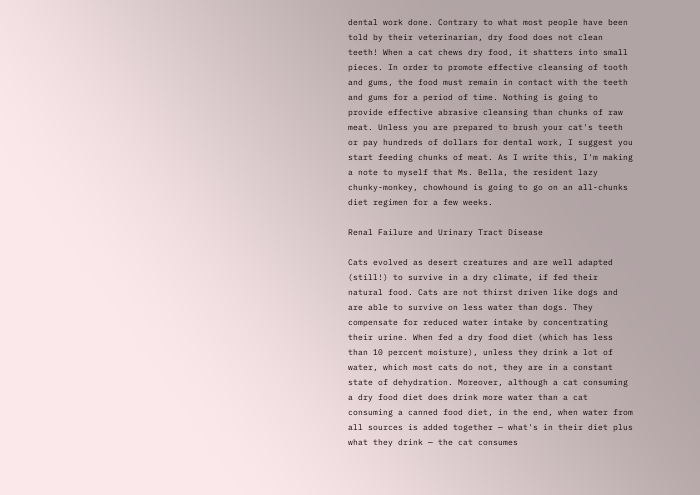dental work done. Contrary to what most people have been told by their veterinarian, dry food does not clean teeth! When a cat chews dry food, it shatters into small pieces. In order to promote effective cleansing of tooth and gums, the food must remain in contact with the teeth and gums for a period of time. Nothing is going to provide effective abrasive cleansing than chunks of raw meat. Unless you are prepared to brush your cat's teeth or pay hundreds of dollars for dental work, I suggest you start feeding chunks of meat. As I write this, I'm making a note to myself that Ms. Bella, the resident lazy chunky-monkey, chowhound is going to go on an all-chunks diet regimen for a few weeks.

Renal Failure and Urinary Tract Disease

Cats evolved as desert creatures and are well adapted (still!) to survive in a dry climate, if fed their natural food. Cats are not thirst driven like dogs and are able to survive on less water than dogs. They compensate for reduced water intake by concentrating their urine. When fed a dry food diet (which has less than 10 percent moisture), unless they drink a lot of water, which most cats do not, they are in a constant state of dehydration. Moreover, although a cat consuming a dry food diet does drink more water than a cat consuming a canned food diet, in the end, when water from all sources is added together — what's in their diet plus what they drink — the cat consumes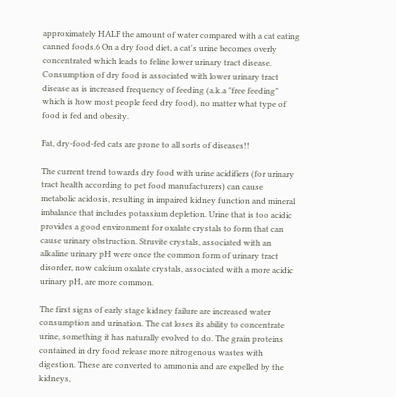approximately HALF the amount of water compared with a cat eating canned foods.6 On a dry food diet, a cat's urine becomes overly concentrated which leads to feline lower urinary tract disease. Consumption of dry food is associated with lower urinary tract disease as is increased frequency of feeding (a.k.a "free feeding" which is how most people feed dry food), no matter what type of food is fed and obesity.

Fat, dry-food-fed cats are prone to all sorts of diseases!!

The current trend towards dry food with urine acidifiers (for urinary tract health according to pet food manufacturers) can cause metabolic acidosis, resulting in impaired kidney function and mineral imbalance that includes potassium depletion. Urine that is too acidic provides a good environment for oxalate crystals to form that can cause urinary obstruction. Struvite crystals, associated with an alkaline urinary pH were once the common form of urinary tract disorder, now calcium oxalate crystals, associated with a more acidic urinary pH, are more common.

The first signs of early stage kidney failure are increased water consumption and urination. The cat loses its ability to concentrate urine, something it has naturally evolved to do. The grain proteins contained in dry food release more nitrogenous wastes with digestion. These are converted to ammonia and are expelled by the kidneys,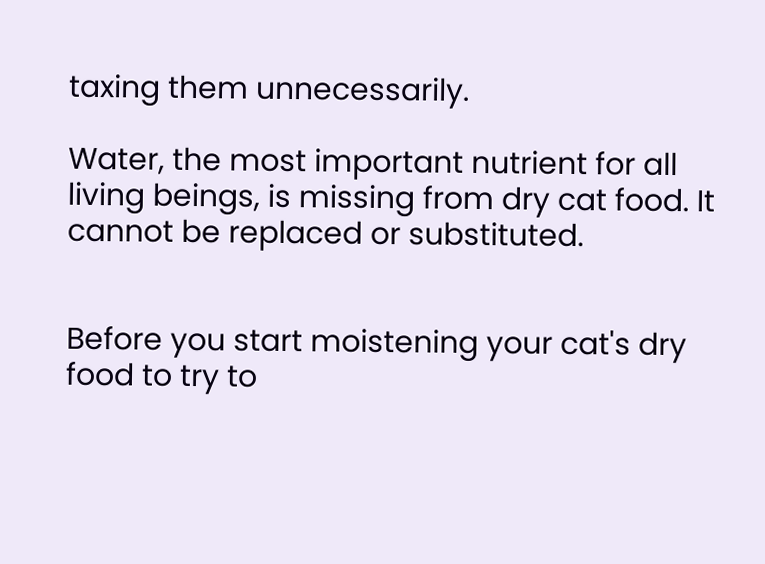taxing them unnecessarily.

Water, the most important nutrient for all living beings, is missing from dry cat food. It cannot be replaced or substituted.


Before you start moistening your cat's dry food to try to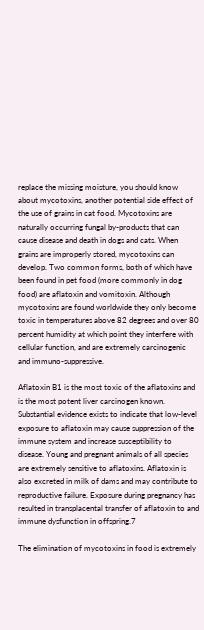replace the missing moisture, you should know about mycotoxins, another potential side effect of the use of grains in cat food. Mycotoxins are naturally occurring fungal by-products that can cause disease and death in dogs and cats. When grains are improperly stored, mycotoxins can develop. Two common forms, both of which have been found in pet food (more commonly in dog food) are aflatoxin and vomitoxin. Although mycotoxins are found worldwide they only become toxic in temperatures above 82 degrees and over 80 percent humidity at which point they interfere with cellular function, and are extremely carcinogenic and immuno-suppressive.

Aflatoxin B1 is the most toxic of the aflatoxins and is the most potent liver carcinogen known. Substantial evidence exists to indicate that low-level exposure to aflatoxin may cause suppression of the immune system and increase susceptibility to disease. Young and pregnant animals of all species are extremely sensitive to aflatoxins. Aflatoxin is also excreted in milk of dams and may contribute to reproductive failure. Exposure during pregnancy has resulted in transplacental transfer of aflatoxin to and immune dysfunction in offspring.7

The elimination of mycotoxins in food is extremely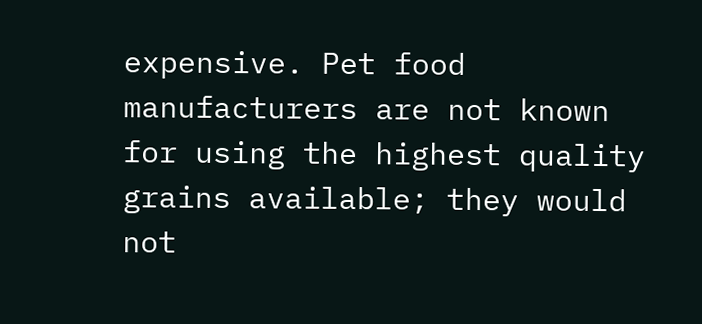expensive. Pet food manufacturers are not known for using the highest quality grains available; they would not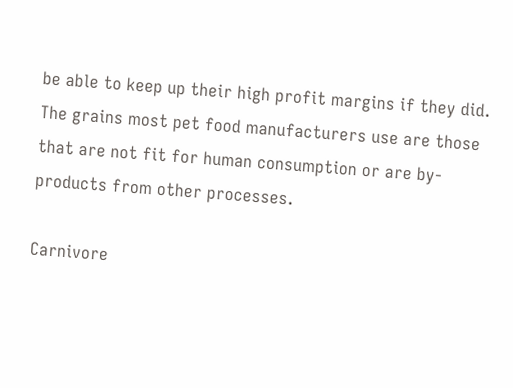be able to keep up their high profit margins if they did. The grains most pet food manufacturers use are those that are not fit for human consumption or are by-products from other processes.

Carnivore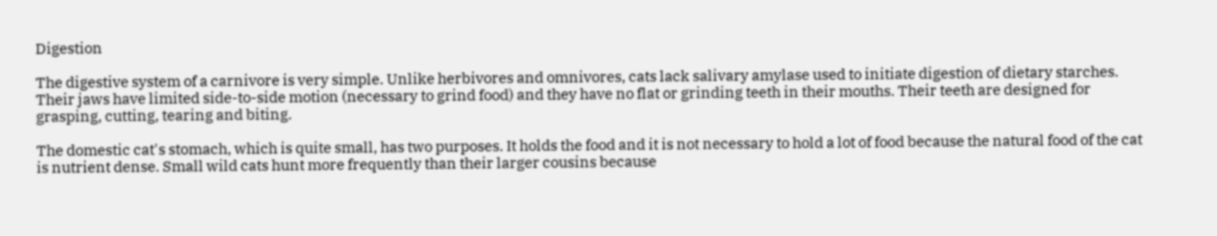Digestion

The digestive system of a carnivore is very simple. Unlike herbivores and omnivores, cats lack salivary amylase used to initiate digestion of dietary starches. Their jaws have limited side-to-side motion (necessary to grind food) and they have no flat or grinding teeth in their mouths. Their teeth are designed for grasping, cutting, tearing and biting.

The domestic cat's stomach, which is quite small, has two purposes. It holds the food and it is not necessary to hold a lot of food because the natural food of the cat is nutrient dense. Small wild cats hunt more frequently than their larger cousins because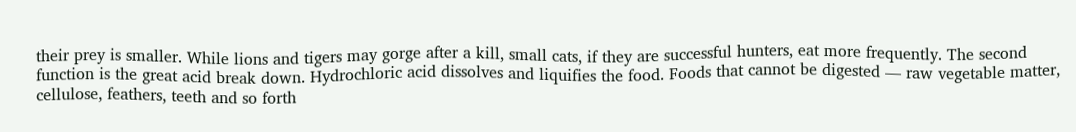their prey is smaller. While lions and tigers may gorge after a kill, small cats, if they are successful hunters, eat more frequently. The second function is the great acid break down. Hydrochloric acid dissolves and liquifies the food. Foods that cannot be digested — raw vegetable matter, cellulose, feathers, teeth and so forth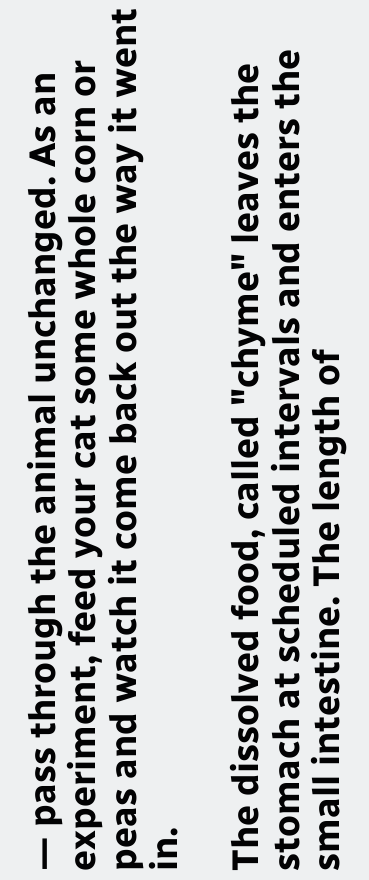— pass through the animal unchanged. As an experiment, feed your cat some whole corn or peas and watch it come back out the way it went in.

The dissolved food, called "chyme" leaves the stomach at scheduled intervals and enters the small intestine. The length of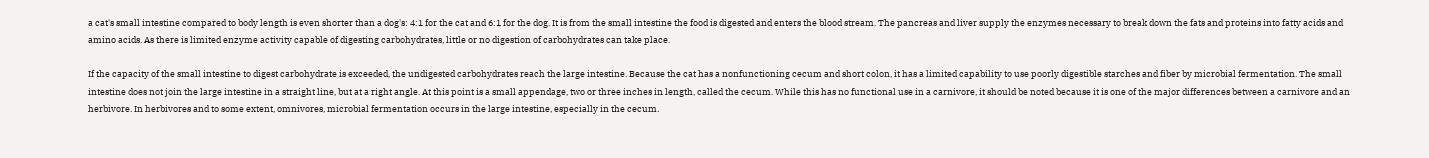a cat's small intestine compared to body length is even shorter than a dog's: 4:1 for the cat and 6:1 for the dog. It is from the small intestine the food is digested and enters the blood stream. The pancreas and liver supply the enzymes necessary to break down the fats and proteins into fatty acids and amino acids. As there is limited enzyme activity capable of digesting carbohydrates, little or no digestion of carbohydrates can take place.

If the capacity of the small intestine to digest carbohydrate is exceeded, the undigested carbohydrates reach the large intestine. Because the cat has a nonfunctioning cecum and short colon, it has a limited capability to use poorly digestible starches and fiber by microbial fermentation. The small intestine does not join the large intestine in a straight line, but at a right angle. At this point is a small appendage, two or three inches in length, called the cecum. While this has no functional use in a carnivore, it should be noted because it is one of the major differences between a carnivore and an herbivore. In herbivores and to some extent, omnivores, microbial fermentation occurs in the large intestine, especially in the cecum.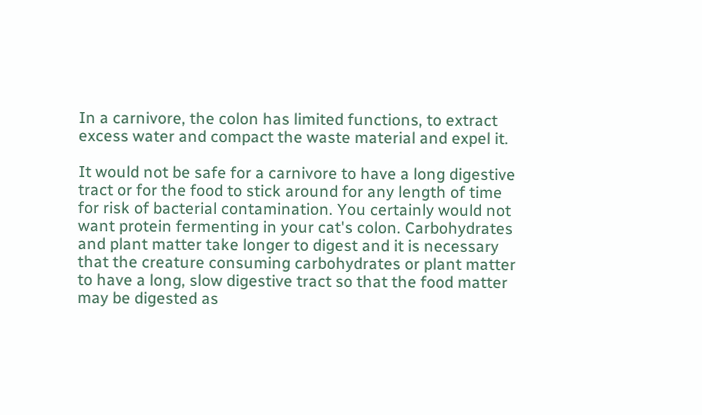In a carnivore, the colon has limited functions, to extract excess water and compact the waste material and expel it.

It would not be safe for a carnivore to have a long digestive tract or for the food to stick around for any length of time for risk of bacterial contamination. You certainly would not want protein fermenting in your cat's colon. Carbohydrates and plant matter take longer to digest and it is necessary that the creature consuming carbohydrates or plant matter to have a long, slow digestive tract so that the food matter may be digested as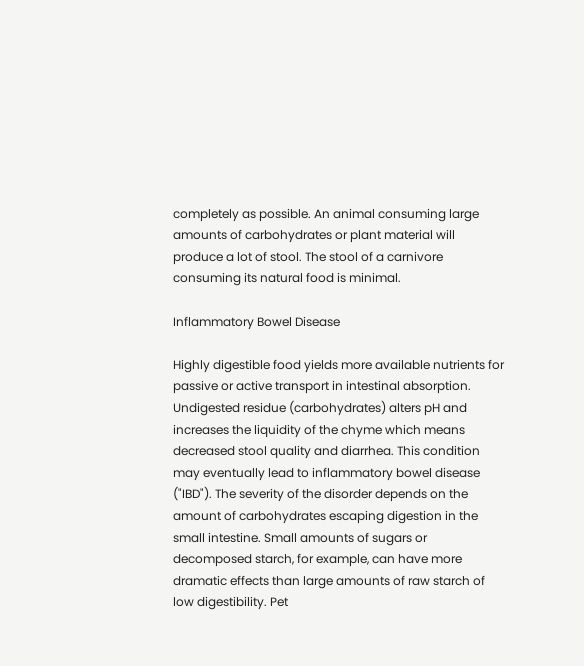completely as possible. An animal consuming large amounts of carbohydrates or plant material will produce a lot of stool. The stool of a carnivore consuming its natural food is minimal.

Inflammatory Bowel Disease

Highly digestible food yields more available nutrients for passive or active transport in intestinal absorption. Undigested residue (carbohydrates) alters pH and increases the liquidity of the chyme which means decreased stool quality and diarrhea. This condition may eventually lead to inflammatory bowel disease ("IBD"). The severity of the disorder depends on the amount of carbohydrates escaping digestion in the small intestine. Small amounts of sugars or decomposed starch, for example, can have more dramatic effects than large amounts of raw starch of low digestibility. Pet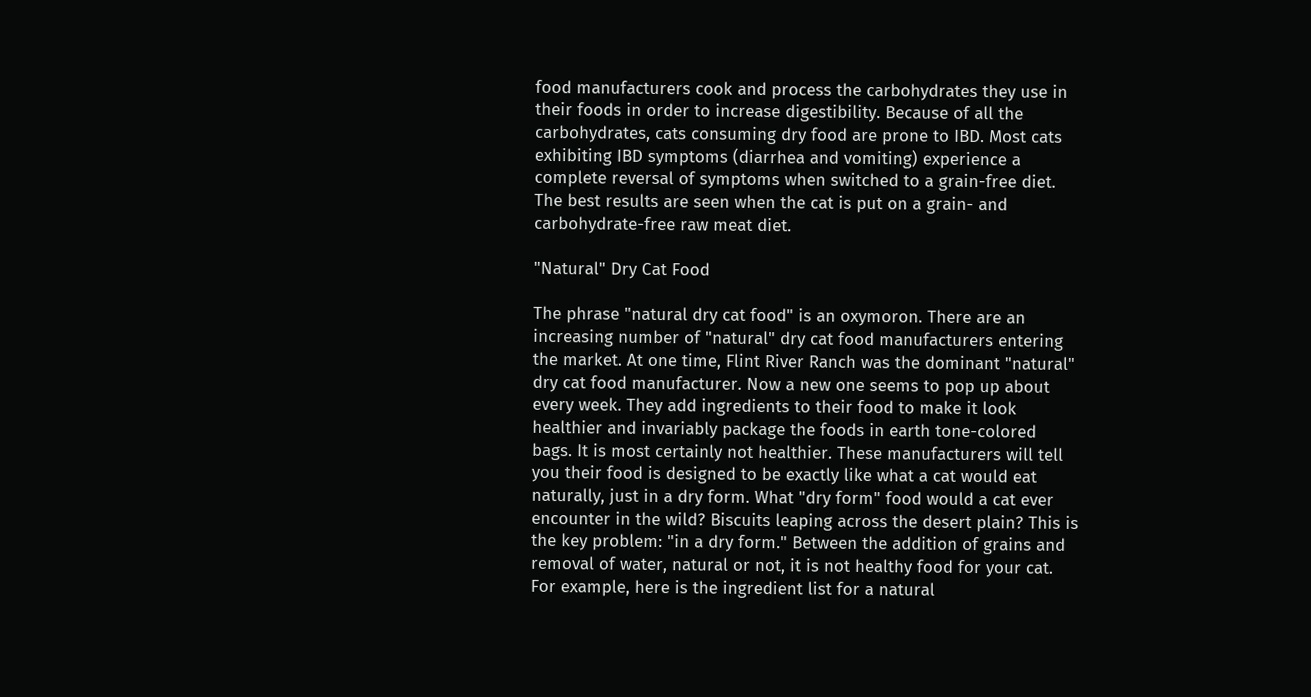food manufacturers cook and process the carbohydrates they use in their foods in order to increase digestibility. Because of all the carbohydrates, cats consuming dry food are prone to IBD. Most cats exhibiting IBD symptoms (diarrhea and vomiting) experience a complete reversal of symptoms when switched to a grain-free diet. The best results are seen when the cat is put on a grain- and carbohydrate-free raw meat diet.

"Natural" Dry Cat Food

The phrase "natural dry cat food" is an oxymoron. There are an increasing number of "natural" dry cat food manufacturers entering the market. At one time, Flint River Ranch was the dominant "natural" dry cat food manufacturer. Now a new one seems to pop up about every week. They add ingredients to their food to make it look healthier and invariably package the foods in earth tone-colored bags. It is most certainly not healthier. These manufacturers will tell you their food is designed to be exactly like what a cat would eat naturally, just in a dry form. What "dry form" food would a cat ever encounter in the wild? Biscuits leaping across the desert plain? This is the key problem: "in a dry form." Between the addition of grains and removal of water, natural or not, it is not healthy food for your cat. For example, here is the ingredient list for a natural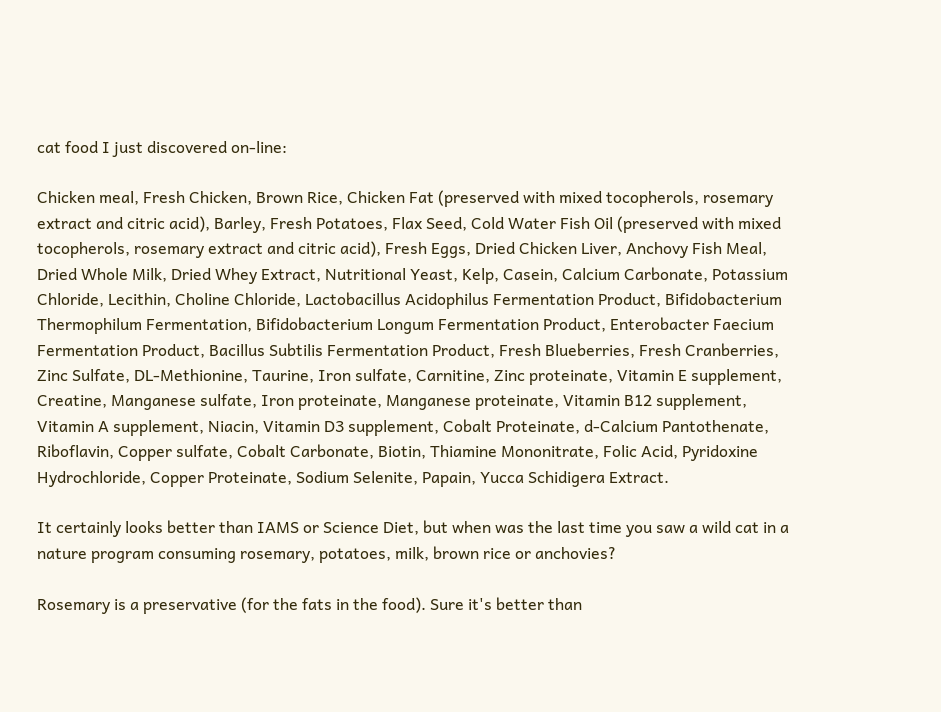cat food I just discovered on-line:

Chicken meal, Fresh Chicken, Brown Rice, Chicken Fat (preserved with mixed tocopherols, rosemary extract and citric acid), Barley, Fresh Potatoes, Flax Seed, Cold Water Fish Oil (preserved with mixed tocopherols, rosemary extract and citric acid), Fresh Eggs, Dried Chicken Liver, Anchovy Fish Meal, Dried Whole Milk, Dried Whey Extract, Nutritional Yeast, Kelp, Casein, Calcium Carbonate, Potassium Chloride, Lecithin, Choline Chloride, Lactobacillus Acidophilus Fermentation Product, Bifidobacterium Thermophilum Fermentation, Bifidobacterium Longum Fermentation Product, Enterobacter Faecium Fermentation Product, Bacillus Subtilis Fermentation Product, Fresh Blueberries, Fresh Cranberries, Zinc Sulfate, DL-Methionine, Taurine, Iron sulfate, Carnitine, Zinc proteinate, Vitamin E supplement, Creatine, Manganese sulfate, Iron proteinate, Manganese proteinate, Vitamin B12 supplement, Vitamin A supplement, Niacin, Vitamin D3 supplement, Cobalt Proteinate, d-Calcium Pantothenate, Riboflavin, Copper sulfate, Cobalt Carbonate, Biotin, Thiamine Mononitrate, Folic Acid, Pyridoxine Hydrochloride, Copper Proteinate, Sodium Selenite, Papain, Yucca Schidigera Extract.

It certainly looks better than IAMS or Science Diet, but when was the last time you saw a wild cat in a nature program consuming rosemary, potatoes, milk, brown rice or anchovies?

Rosemary is a preservative (for the fats in the food). Sure it's better than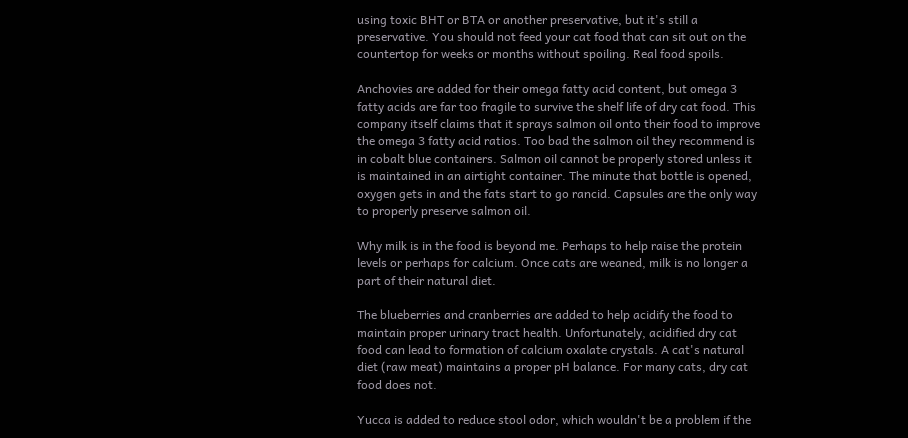using toxic BHT or BTA or another preservative, but it's still a preservative. You should not feed your cat food that can sit out on the countertop for weeks or months without spoiling. Real food spoils.

Anchovies are added for their omega fatty acid content, but omega 3 fatty acids are far too fragile to survive the shelf life of dry cat food. This company itself claims that it sprays salmon oil onto their food to improve the omega 3 fatty acid ratios. Too bad the salmon oil they recommend is in cobalt blue containers. Salmon oil cannot be properly stored unless it is maintained in an airtight container. The minute that bottle is opened, oxygen gets in and the fats start to go rancid. Capsules are the only way to properly preserve salmon oil.

Why milk is in the food is beyond me. Perhaps to help raise the protein levels or perhaps for calcium. Once cats are weaned, milk is no longer a part of their natural diet.

The blueberries and cranberries are added to help acidify the food to maintain proper urinary tract health. Unfortunately, acidified dry cat food can lead to formation of calcium oxalate crystals. A cat's natural diet (raw meat) maintains a proper pH balance. For many cats, dry cat food does not.

Yucca is added to reduce stool odor, which wouldn't be a problem if the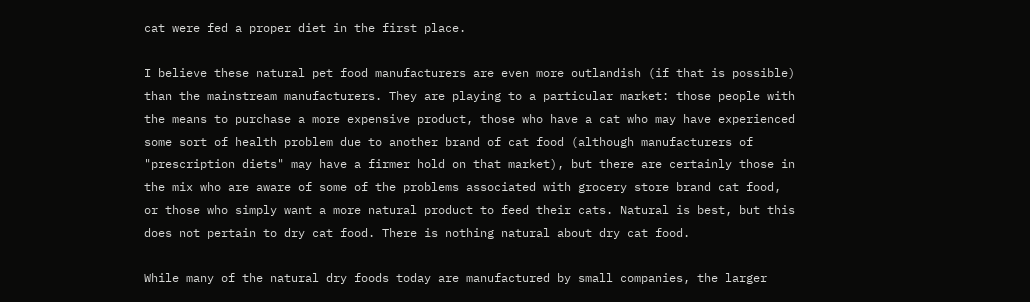cat were fed a proper diet in the first place.

I believe these natural pet food manufacturers are even more outlandish (if that is possible) than the mainstream manufacturers. They are playing to a particular market: those people with the means to purchase a more expensive product, those who have a cat who may have experienced some sort of health problem due to another brand of cat food (although manufacturers of "prescription diets" may have a firmer hold on that market), but there are certainly those in the mix who are aware of some of the problems associated with grocery store brand cat food, or those who simply want a more natural product to feed their cats. Natural is best, but this does not pertain to dry cat food. There is nothing natural about dry cat food.

While many of the natural dry foods today are manufactured by small companies, the larger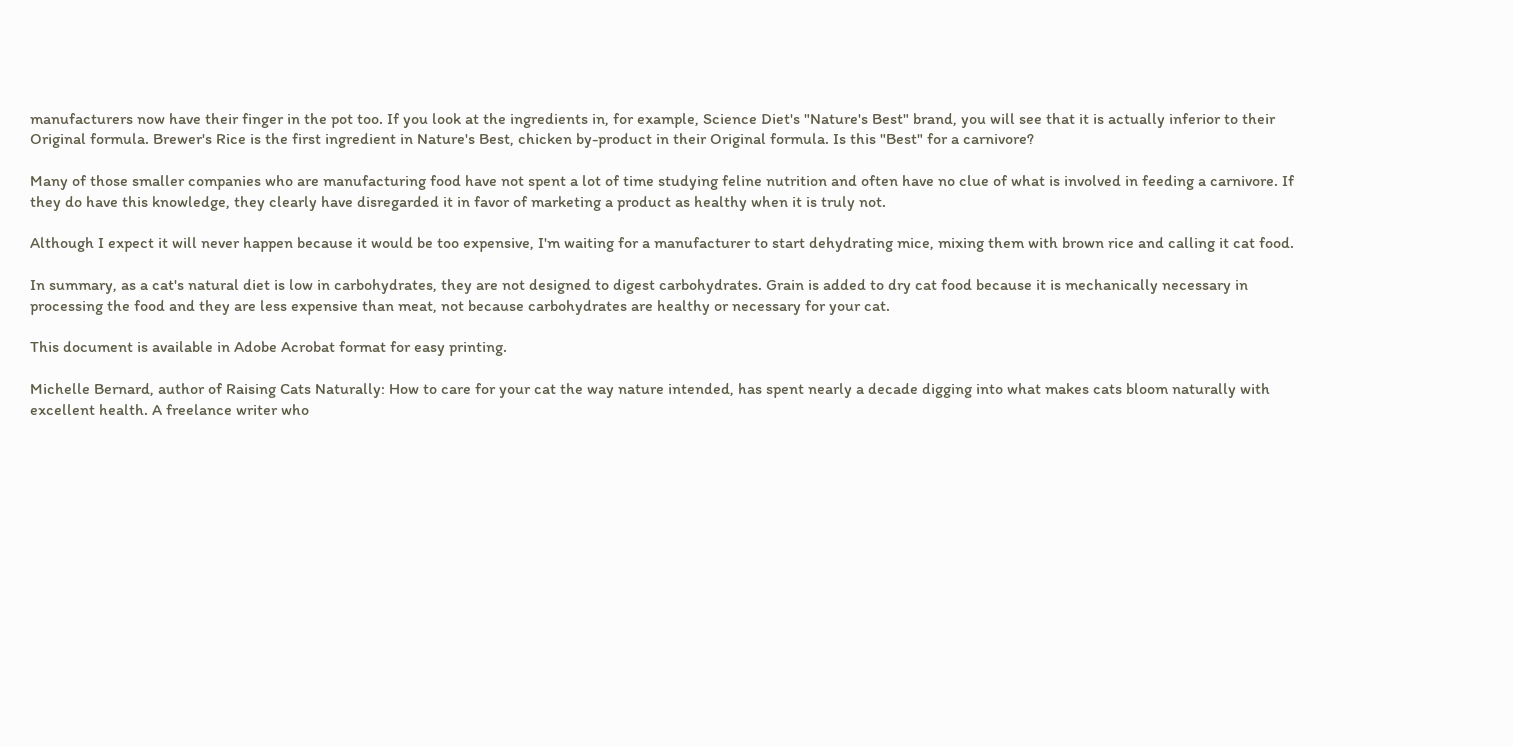manufacturers now have their finger in the pot too. If you look at the ingredients in, for example, Science Diet's "Nature's Best" brand, you will see that it is actually inferior to their Original formula. Brewer's Rice is the first ingredient in Nature's Best, chicken by-product in their Original formula. Is this "Best" for a carnivore?

Many of those smaller companies who are manufacturing food have not spent a lot of time studying feline nutrition and often have no clue of what is involved in feeding a carnivore. If they do have this knowledge, they clearly have disregarded it in favor of marketing a product as healthy when it is truly not.

Although I expect it will never happen because it would be too expensive, I'm waiting for a manufacturer to start dehydrating mice, mixing them with brown rice and calling it cat food.

In summary, as a cat's natural diet is low in carbohydrates, they are not designed to digest carbohydrates. Grain is added to dry cat food because it is mechanically necessary in processing the food and they are less expensive than meat, not because carbohydrates are healthy or necessary for your cat.

This document is available in Adobe Acrobat format for easy printing.

Michelle Bernard, author of Raising Cats Naturally: How to care for your cat the way nature intended, has spent nearly a decade digging into what makes cats bloom naturally with excellent health. A freelance writer who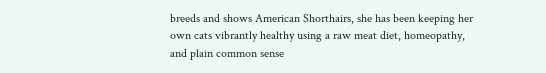breeds and shows American Shorthairs, she has been keeping her own cats vibrantly healthy using a raw meat diet, homeopathy, and plain common sense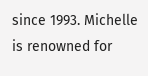since 1993. Michelle is renowned for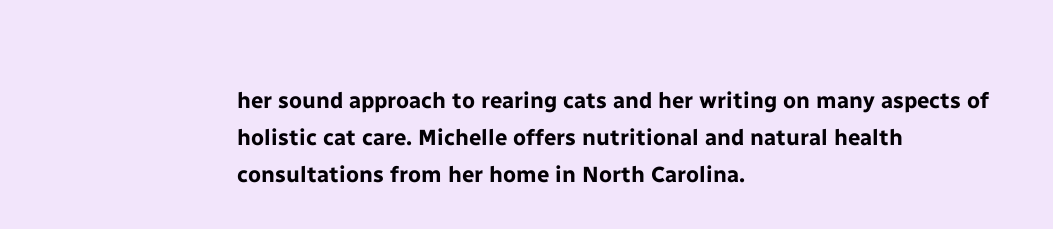her sound approach to rearing cats and her writing on many aspects of holistic cat care. Michelle offers nutritional and natural health consultations from her home in North Carolina.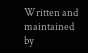Written and maintained by